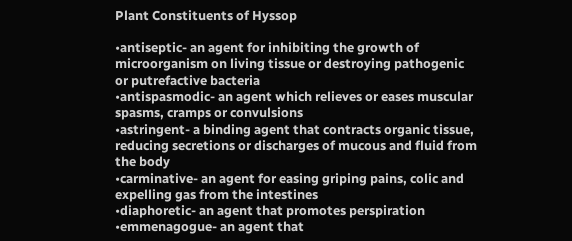Plant Constituents of Hyssop

•antiseptic- an agent for inhibiting the growth of microorganism on living tissue or destroying pathogenic or putrefactive bacteria
•antispasmodic- an agent which relieves or eases muscular spasms, cramps or convulsions
•astringent- a binding agent that contracts organic tissue, reducing secretions or discharges of mucous and fluid from the body
•carminative- an agent for easing griping pains, colic and expelling gas from the intestines
•diaphoretic- an agent that promotes perspiration
•emmenagogue- an agent that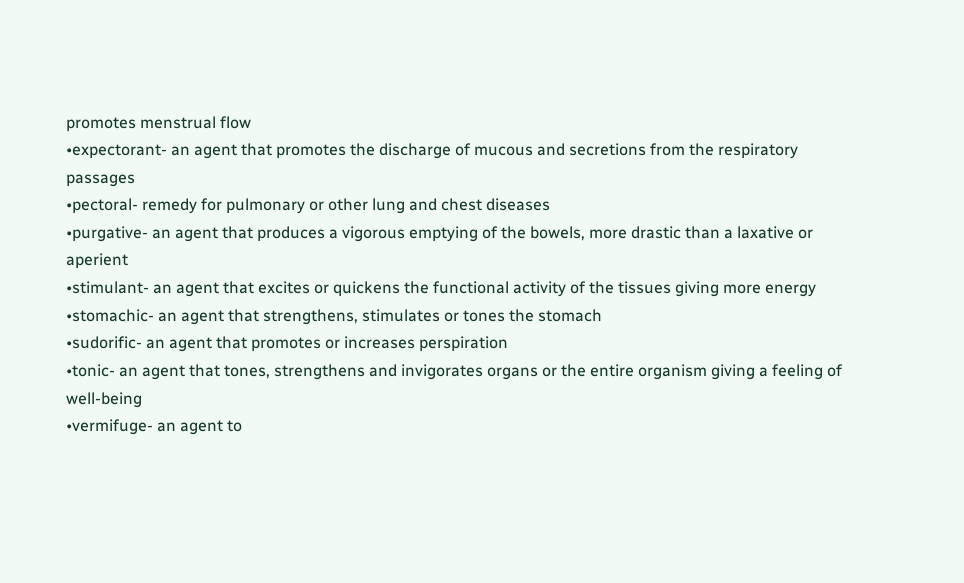promotes menstrual flow
•expectorant- an agent that promotes the discharge of mucous and secretions from the respiratory passages
•pectoral- remedy for pulmonary or other lung and chest diseases
•purgative- an agent that produces a vigorous emptying of the bowels, more drastic than a laxative or aperient
•stimulant- an agent that excites or quickens the functional activity of the tissues giving more energy
•stomachic- an agent that strengthens, stimulates or tones the stomach
•sudorific- an agent that promotes or increases perspiration
•tonic- an agent that tones, strengthens and invigorates organs or the entire organism giving a feeling of well-being
•vermifuge- an agent to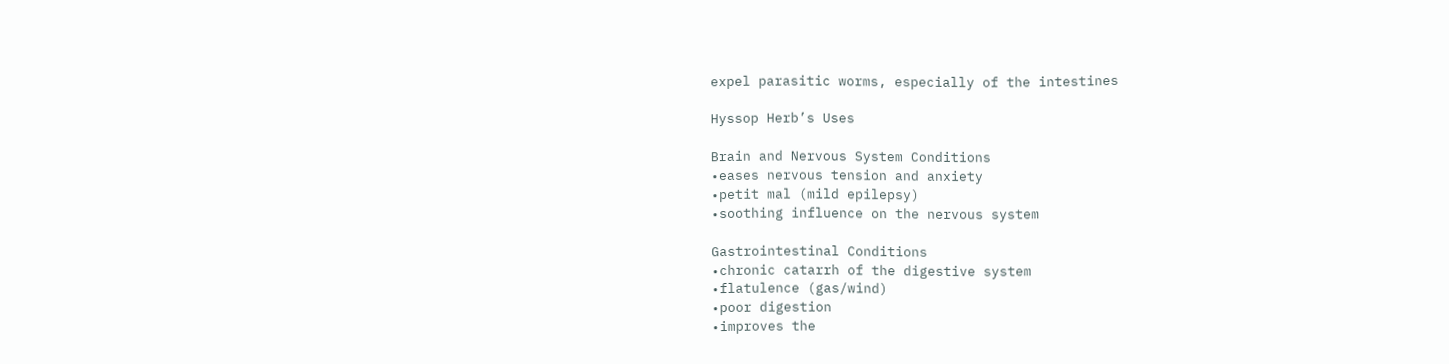expel parasitic worms, especially of the intestines

Hyssop Herb’s Uses

Brain and Nervous System Conditions
•eases nervous tension and anxiety
•petit mal (mild epilepsy)
•soothing influence on the nervous system

Gastrointestinal Conditions
•chronic catarrh of the digestive system
•flatulence (gas/wind)
•poor digestion
•improves the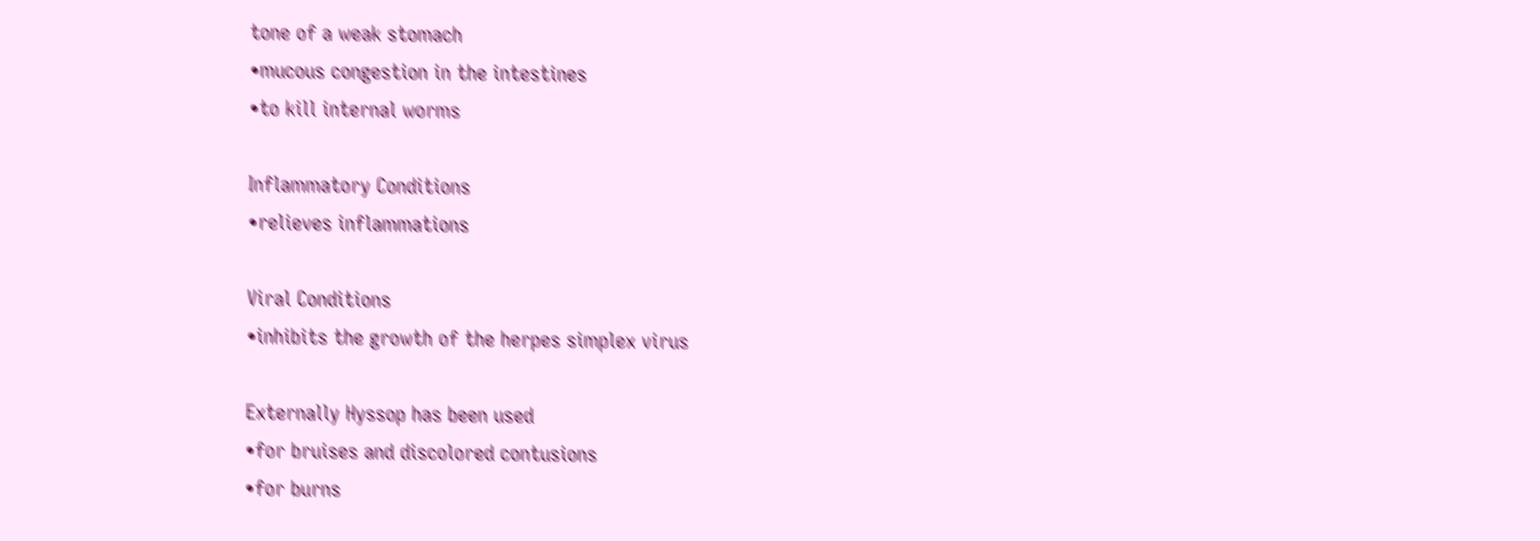tone of a weak stomach
•mucous congestion in the intestines
•to kill internal worms

Inflammatory Conditions
•relieves inflammations

Viral Conditions
•inhibits the growth of the herpes simplex virus

Externally Hyssop has been used
•for bruises and discolored contusions
•for burns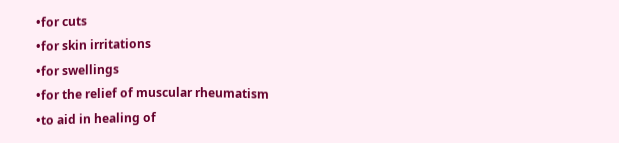•for cuts
•for skin irritations
•for swellings
•for the relief of muscular rheumatism
•to aid in healing of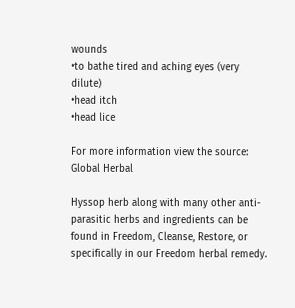wounds
•to bathe tired and aching eyes (very dilute)
•head itch
•head lice

For more information view the source: Global Herbal

Hyssop herb along with many other anti-parasitic herbs and ingredients can be found in Freedom, Cleanse, Restore, or specifically in our Freedom herbal remedy.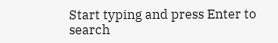Start typing and press Enter to search